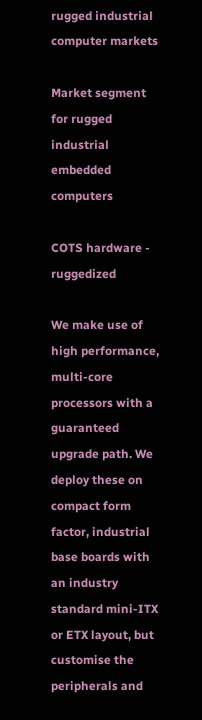rugged industrial computer markets

Market segment for rugged industrial embedded computers

COTS hardware - ruggedized

We make use of high performance, multi-core processors with a guaranteed upgrade path. We deploy these on compact form factor, industrial base boards with an industry standard mini-ITX or ETX layout, but customise the peripherals and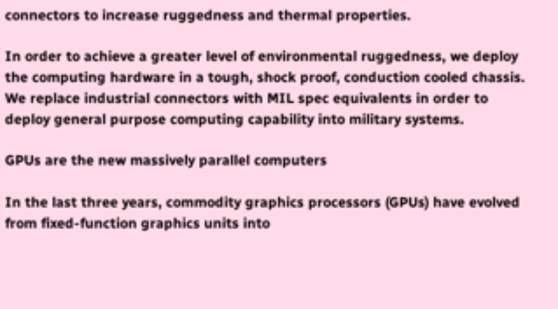connectors to increase ruggedness and thermal properties.

In order to achieve a greater level of environmental ruggedness, we deploy the computing hardware in a tough, shock proof, conduction cooled chassis. We replace industrial connectors with MIL spec equivalents in order to deploy general purpose computing capability into military systems.

GPUs are the new massively parallel computers

In the last three years, commodity graphics processors (GPUs) have evolved from fixed-function graphics units into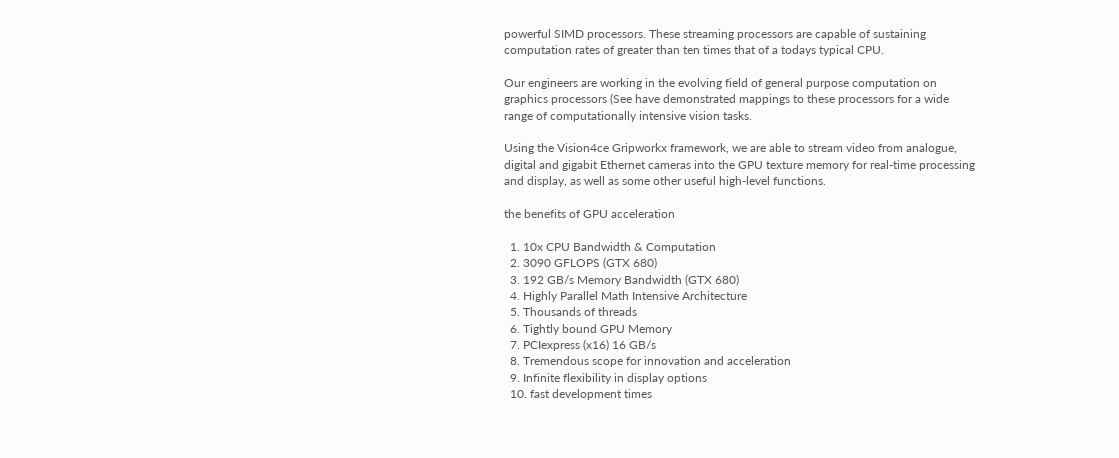powerful SIMD processors. These streaming processors are capable of sustaining computation rates of greater than ten times that of a todays typical CPU.

Our engineers are working in the evolving field of general purpose computation on graphics processors (See have demonstrated mappings to these processors for a wide range of computationally intensive vision tasks.

Using the Vision4ce Gripworkx framework, we are able to stream video from analogue, digital and gigabit Ethernet cameras into the GPU texture memory for real-time processing and display, as well as some other useful high-level functions.

the benefits of GPU acceleration

  1. 10x CPU Bandwidth & Computation
  2. 3090 GFLOPS (GTX 680)
  3. 192 GB/s Memory Bandwidth (GTX 680)
  4. Highly Parallel Math Intensive Architecture
  5. Thousands of threads
  6. Tightly bound GPU Memory
  7. PCIexpress (x16) 16 GB/s
  8. Tremendous scope for innovation and acceleration
  9. Infinite flexibility in display options
  10. fast development times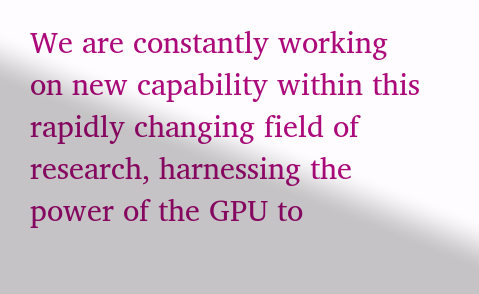We are constantly working on new capability within this rapidly changing field of research, harnessing the power of the GPU to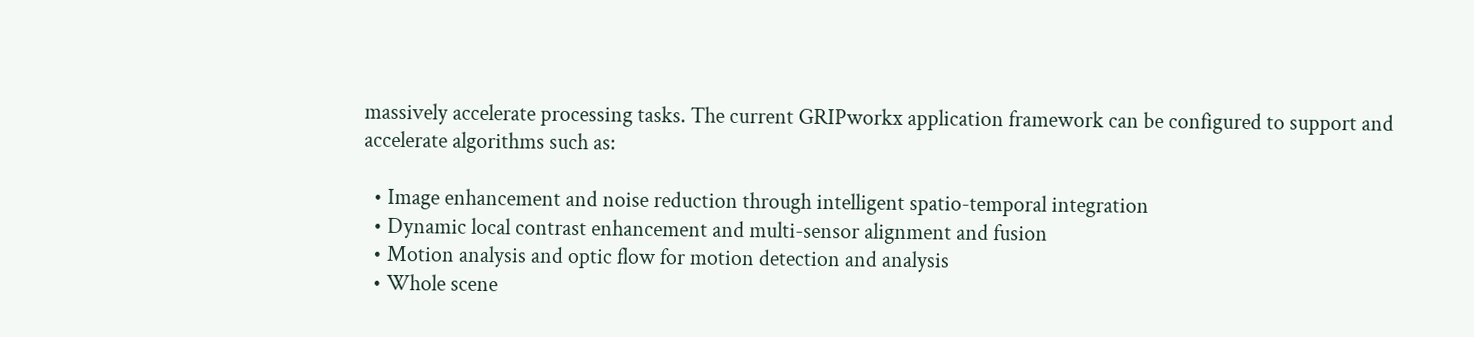massively accelerate processing tasks. The current GRIPworkx application framework can be configured to support and accelerate algorithms such as:

  • Image enhancement and noise reduction through intelligent spatio-temporal integration
  • Dynamic local contrast enhancement and multi-sensor alignment and fusion
  • Motion analysis and optic flow for motion detection and analysis
  • Whole scene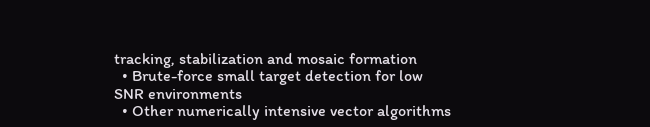tracking, stabilization and mosaic formation
  • Brute-force small target detection for low SNR environments
  • Other numerically intensive vector algorithms